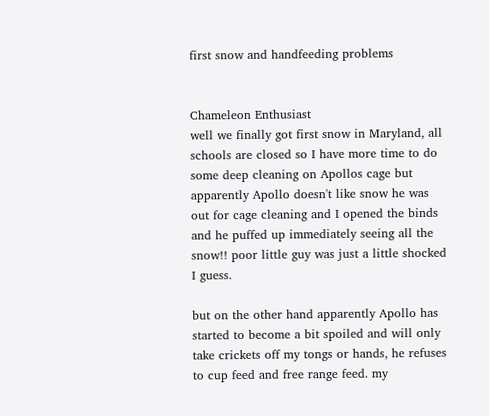first snow and handfeeding problems


Chameleon Enthusiast
well we finally got first snow in Maryland, all schools are closed so I have more time to do some deep cleaning on Apollos cage but apparently Apollo doesn't like snow he was out for cage cleaning and I opened the binds and he puffed up immediately seeing all the snow!! poor little guy was just a little shocked I guess.

but on the other hand apparently Apollo has started to become a bit spoiled and will only take crickets off my tongs or hands, he refuses to cup feed and free range feed. my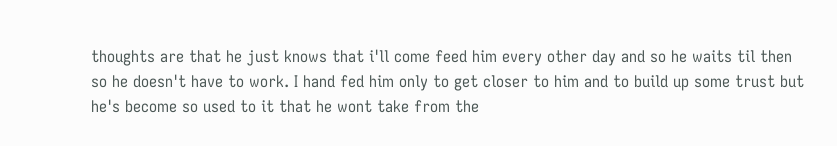thoughts are that he just knows that i'll come feed him every other day and so he waits til then so he doesn't have to work. I hand fed him only to get closer to him and to build up some trust but he's become so used to it that he wont take from the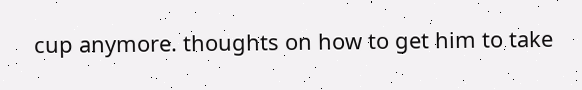cup anymore. thoughts on how to get him to take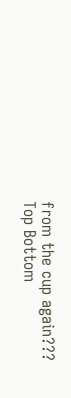from the cup again???
Top Bottom